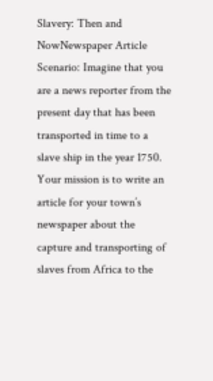Slavery: Then and NowNewspaper Article
Scenario: Imagine that you are a news reporter from the present day that has been transported in time to a slave ship in the year 1750. Your mission is to write an article for your town’s newspaper about the capture and transporting of slaves from Africa to the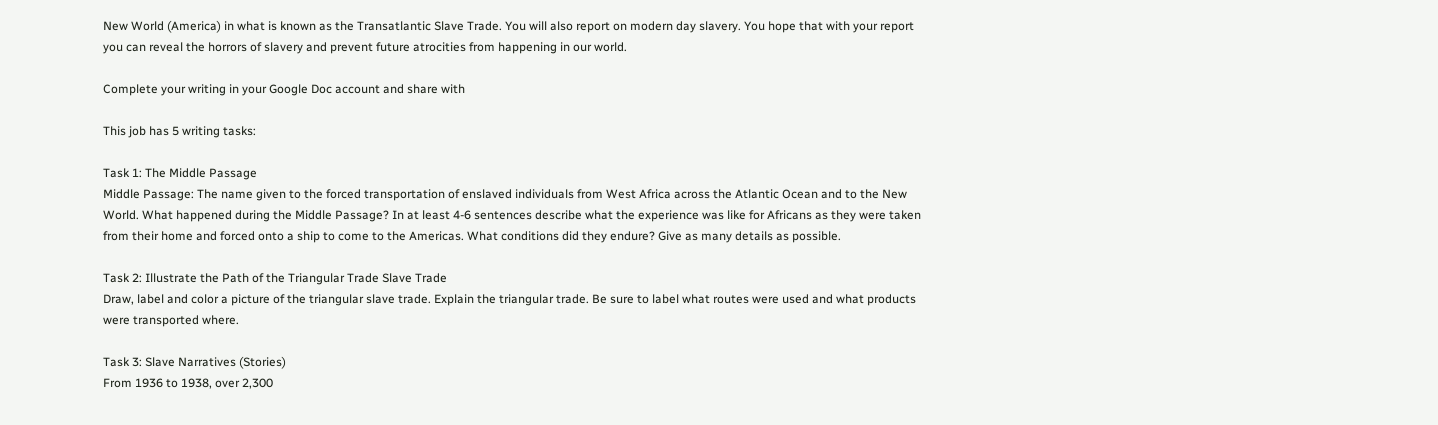New World (America) in what is known as the Transatlantic Slave Trade. You will also report on modern day slavery. You hope that with your report you can reveal the horrors of slavery and prevent future atrocities from happening in our world.

Complete your writing in your Google Doc account and share with

This job has 5 writing tasks:

Task 1: The Middle Passage
Middle Passage: The name given to the forced transportation of enslaved individuals from West Africa across the Atlantic Ocean and to the New World. What happened during the Middle Passage? In at least 4-6 sentences describe what the experience was like for Africans as they were taken from their home and forced onto a ship to come to the Americas. What conditions did they endure? Give as many details as possible.

Task 2: Illustrate the Path of the Triangular Trade Slave Trade
Draw, label and color a picture of the triangular slave trade. Explain the triangular trade. Be sure to label what routes were used and what products were transported where.

Task 3: Slave Narratives (Stories)
From 1936 to 1938, over 2,300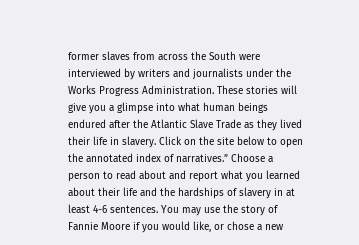former slaves from across the South were interviewed by writers and journalists under the Works Progress Administration. These stories will give you a glimpse into what human beings endured after the Atlantic Slave Trade as they lived their life in slavery. Click on the site below to open the annotated index of narratives.” Choose a person to read about and report what you learned about their life and the hardships of slavery in at least 4-6 sentences. You may use the story of Fannie Moore if you would like, or chose a new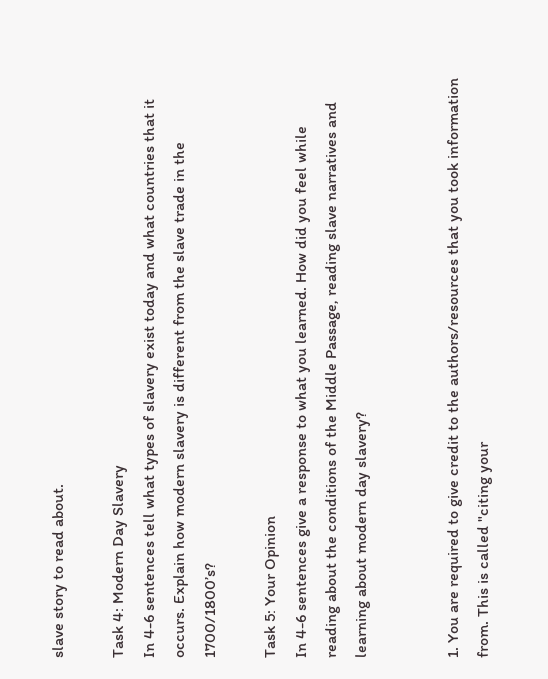slave story to read about.

Task 4: Modern Day Slavery
In 4-6 sentences tell what types of slavery exist today and what countries that it occurs. Explain how modern slavery is different from the slave trade in the 1700/1800’s?

Task 5: Your Opinion
In 4-6 sentences give a response to what you learned. How did you feel while reading about the conditions of the Middle Passage, reading slave narratives and learning about modern day slavery?


1. You are required to give credit to the authors/resources that you took information from. This is called "citing your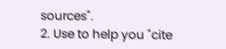sources".
2. Use to help you "cite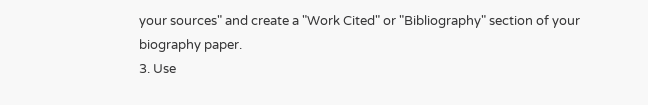your sources" and create a "Work Cited" or "Bibliography" section of your biography paper.
3. Use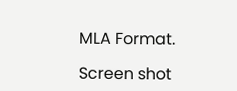MLA Format.

Screen shot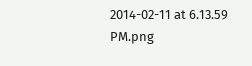2014-02-11 at 6.13.59 PM.png